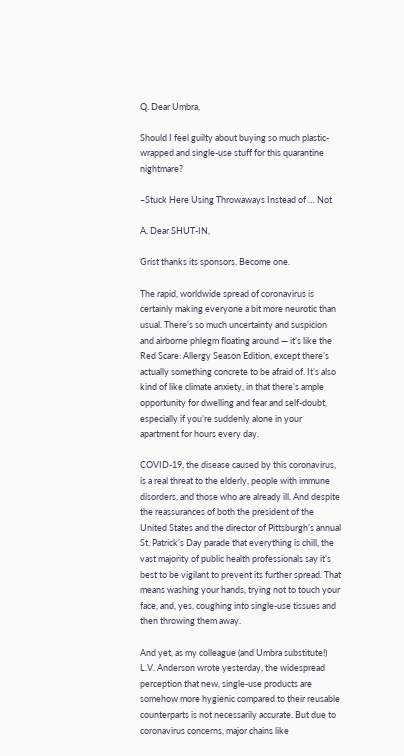Q. Dear Umbra,

Should I feel guilty about buying so much plastic-wrapped and single-use stuff for this quarantine nightmare?

–Stuck Here Using Throwaways Instead of … Not

A. Dear SHUT-IN,

Grist thanks its sponsors. Become one.

The rapid, worldwide spread of coronavirus is certainly making everyone a bit more neurotic than usual. There’s so much uncertainty and suspicion and airborne phlegm floating around — it’s like the Red Scare: Allergy Season Edition, except there’s actually something concrete to be afraid of. It’s also kind of like climate anxiety, in that there’s ample opportunity for dwelling and fear and self-doubt, especially if you’re suddenly alone in your apartment for hours every day.

COVID-19, the disease caused by this coronavirus, is a real threat to the elderly, people with immune disorders, and those who are already ill. And despite the reassurances of both the president of the United States and the director of Pittsburgh’s annual St. Patrick’s Day parade that everything is chill, the vast majority of public health professionals say it’s best to be vigilant to prevent its further spread. That means washing your hands, trying not to touch your face, and, yes, coughing into single-use tissues and then throwing them away.

And yet, as my colleague (and Umbra substitute!) L.V. Anderson wrote yesterday, the widespread perception that new, single-use products are somehow more hygienic compared to their reusable counterparts is not necessarily accurate. But due to coronavirus concerns, major chains like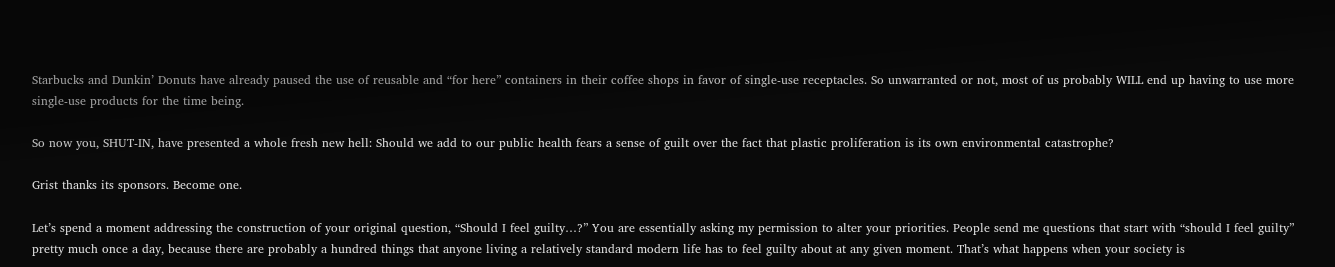Starbucks and Dunkin’ Donuts have already paused the use of reusable and “for here” containers in their coffee shops in favor of single-use receptacles. So unwarranted or not, most of us probably WILL end up having to use more single-use products for the time being.

So now you, SHUT-IN, have presented a whole fresh new hell: Should we add to our public health fears a sense of guilt over the fact that plastic proliferation is its own environmental catastrophe?

Grist thanks its sponsors. Become one.

Let’s spend a moment addressing the construction of your original question, “Should I feel guilty…?” You are essentially asking my permission to alter your priorities. People send me questions that start with “should I feel guilty” pretty much once a day, because there are probably a hundred things that anyone living a relatively standard modern life has to feel guilty about at any given moment. That’s what happens when your society is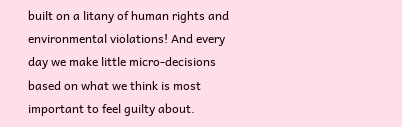built on a litany of human rights and environmental violations! And every day we make little micro-decisions based on what we think is most important to feel guilty about.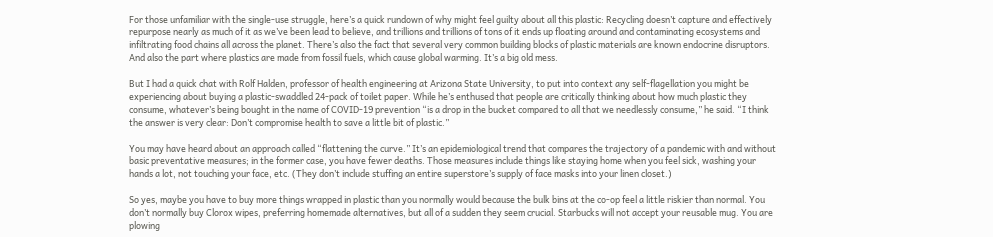For those unfamiliar with the single-use struggle, here’s a quick rundown of why might feel guilty about all this plastic: Recycling doesn’t capture and effectively repurpose nearly as much of it as we’ve been lead to believe, and trillions and trillions of tons of it ends up floating around and contaminating ecosystems and infiltrating food chains all across the planet. There’s also the fact that several very common building blocks of plastic materials are known endocrine disruptors. And also the part where plastics are made from fossil fuels, which cause global warming. It’s a big old mess.

But I had a quick chat with Rolf Halden, professor of health engineering at Arizona State University, to put into context any self-flagellation you might be experiencing about buying a plastic-swaddled 24-pack of toilet paper. While he’s enthused that people are critically thinking about how much plastic they consume, whatever’s being bought in the name of COVID-19 prevention “is a drop in the bucket compared to all that we needlessly consume,” he said. “I think the answer is very clear: Don’t compromise health to save a little bit of plastic.”

You may have heard about an approach called “flattening the curve.” It’s an epidemiological trend that compares the trajectory of a pandemic with and without basic preventative measures; in the former case, you have fewer deaths. Those measures include things like staying home when you feel sick, washing your hands a lot, not touching your face, etc. (They don’t include stuffing an entire superstore’s supply of face masks into your linen closet.)

So yes, maybe you have to buy more things wrapped in plastic than you normally would because the bulk bins at the co-op feel a little riskier than normal. You don’t normally buy Clorox wipes, preferring homemade alternatives, but all of a sudden they seem crucial. Starbucks will not accept your reusable mug. You are plowing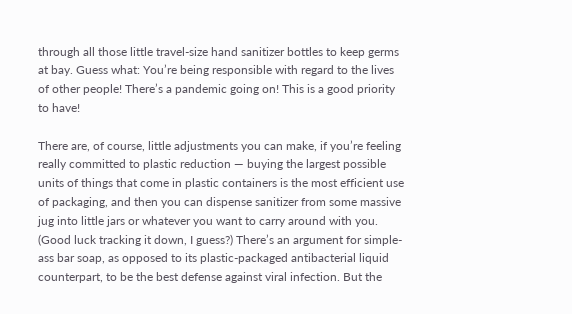through all those little travel-size hand sanitizer bottles to keep germs at bay. Guess what: You’re being responsible with regard to the lives of other people! There’s a pandemic going on! This is a good priority to have!

There are, of course, little adjustments you can make, if you’re feeling really committed to plastic reduction — buying the largest possible units of things that come in plastic containers is the most efficient use of packaging, and then you can dispense sanitizer from some massive jug into little jars or whatever you want to carry around with you. (Good luck tracking it down, I guess?) There’s an argument for simple-ass bar soap, as opposed to its plastic-packaged antibacterial liquid counterpart, to be the best defense against viral infection. But the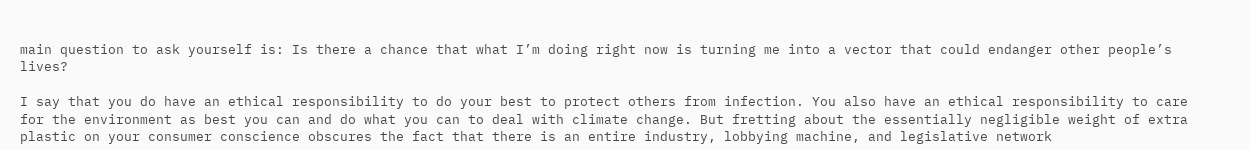main question to ask yourself is: Is there a chance that what I’m doing right now is turning me into a vector that could endanger other people’s lives?

I say that you do have an ethical responsibility to do your best to protect others from infection. You also have an ethical responsibility to care for the environment as best you can and do what you can to deal with climate change. But fretting about the essentially negligible weight of extra plastic on your consumer conscience obscures the fact that there is an entire industry, lobbying machine, and legislative network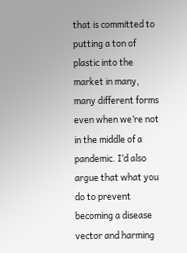that is committed to putting a ton of plastic into the market in many, many different forms even when we’re not in the middle of a pandemic. I’d also argue that what you do to prevent becoming a disease vector and harming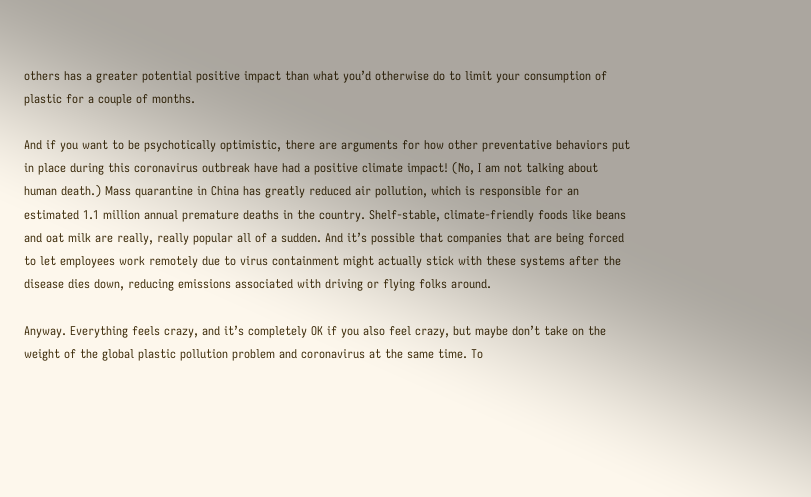others has a greater potential positive impact than what you’d otherwise do to limit your consumption of plastic for a couple of months.

And if you want to be psychotically optimistic, there are arguments for how other preventative behaviors put in place during this coronavirus outbreak have had a positive climate impact! (No, I am not talking about human death.) Mass quarantine in China has greatly reduced air pollution, which is responsible for an estimated 1.1 million annual premature deaths in the country. Shelf-stable, climate-friendly foods like beans and oat milk are really, really popular all of a sudden. And it’s possible that companies that are being forced to let employees work remotely due to virus containment might actually stick with these systems after the disease dies down, reducing emissions associated with driving or flying folks around.

Anyway. Everything feels crazy, and it’s completely OK if you also feel crazy, but maybe don’t take on the weight of the global plastic pollution problem and coronavirus at the same time. To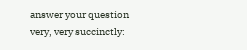answer your question very, very succinctly: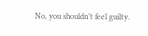No, you shouldn’t feel guilty.